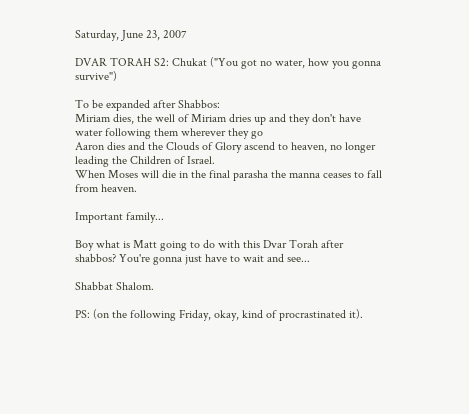Saturday, June 23, 2007

DVAR TORAH S2: Chukat ("You got no water, how you gonna survive")

To be expanded after Shabbos:
Miriam dies, the well of Miriam dries up and they don't have water following them wherever they go
Aaron dies and the Clouds of Glory ascend to heaven, no longer leading the Children of Israel.
When Moses will die in the final parasha the manna ceases to fall from heaven.

Important family...

Boy what is Matt going to do with this Dvar Torah after shabbos? You're gonna just have to wait and see...

Shabbat Shalom.

PS: (on the following Friday, okay, kind of procrastinated it).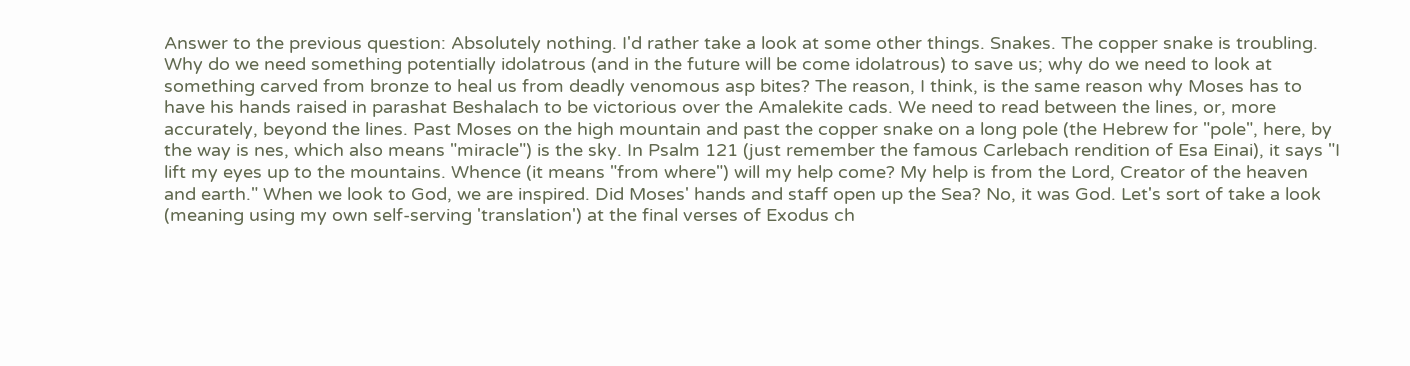Answer to the previous question: Absolutely nothing. I'd rather take a look at some other things. Snakes. The copper snake is troubling. Why do we need something potentially idolatrous (and in the future will be come idolatrous) to save us; why do we need to look at something carved from bronze to heal us from deadly venomous asp bites? The reason, I think, is the same reason why Moses has to have his hands raised in parashat Beshalach to be victorious over the Amalekite cads. We need to read between the lines, or, more accurately, beyond the lines. Past Moses on the high mountain and past the copper snake on a long pole (the Hebrew for "pole", here, by the way is nes, which also means "miracle") is the sky. In Psalm 121 (just remember the famous Carlebach rendition of Esa Einai), it says "I lift my eyes up to the mountains. Whence (it means "from where") will my help come? My help is from the Lord, Creator of the heaven and earth." When we look to God, we are inspired. Did Moses' hands and staff open up the Sea? No, it was God. Let's sort of take a look (meaning using my own self-serving 'translation') at the final verses of Exodus ch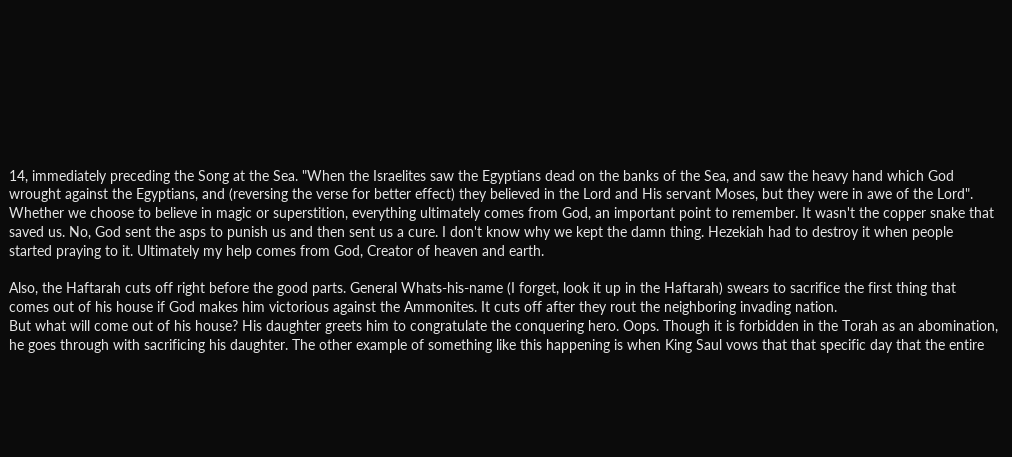14, immediately preceding the Song at the Sea. "When the Israelites saw the Egyptians dead on the banks of the Sea, and saw the heavy hand which God wrought against the Egyptians, and (reversing the verse for better effect) they believed in the Lord and His servant Moses, but they were in awe of the Lord". Whether we choose to believe in magic or superstition, everything ultimately comes from God, an important point to remember. It wasn't the copper snake that saved us. No, God sent the asps to punish us and then sent us a cure. I don't know why we kept the damn thing. Hezekiah had to destroy it when people started praying to it. Ultimately my help comes from God, Creator of heaven and earth.

Also, the Haftarah cuts off right before the good parts. General Whats-his-name (I forget, look it up in the Haftarah) swears to sacrifice the first thing that comes out of his house if God makes him victorious against the Ammonites. It cuts off after they rout the neighboring invading nation.
But what will come out of his house? His daughter greets him to congratulate the conquering hero. Oops. Though it is forbidden in the Torah as an abomination, he goes through with sacrificing his daughter. The other example of something like this happening is when King Saul vows that that specific day that the entire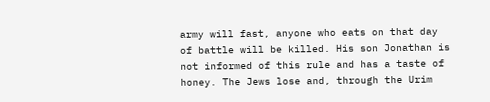army will fast, anyone who eats on that day of battle will be killed. His son Jonathan is not informed of this rule and has a taste of honey. The Jews lose and, through the Urim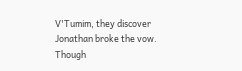V'Tumim, they discover Jonathan broke the vow. Though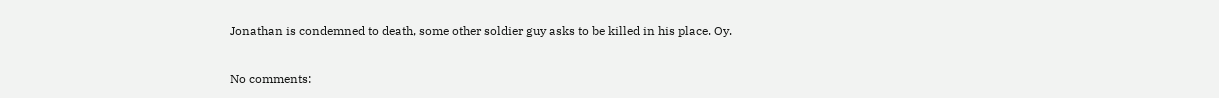Jonathan is condemned to death, some other soldier guy asks to be killed in his place. Oy.

No comments: